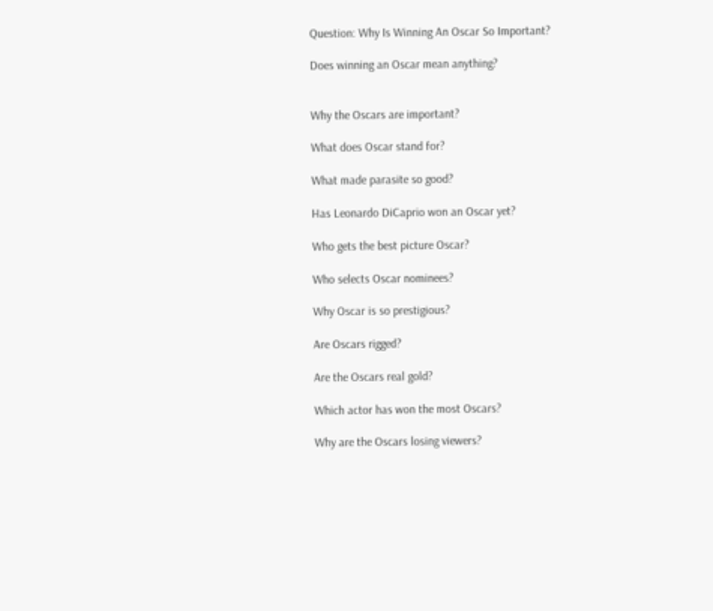Question: Why Is Winning An Oscar So Important?

Does winning an Oscar mean anything?


Why the Oscars are important?

What does Oscar stand for?

What made parasite so good?

Has Leonardo DiCaprio won an Oscar yet?

Who gets the best picture Oscar?

Who selects Oscar nominees?

Why Oscar is so prestigious?

Are Oscars rigged?

Are the Oscars real gold?

Which actor has won the most Oscars?

Why are the Oscars losing viewers?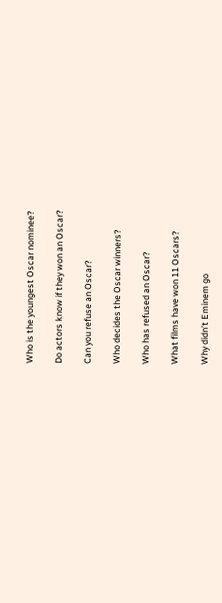Who is the youngest Oscar nominee?

Do actors know if they won an Oscar?

Can you refuse an Oscar?

Who decides the Oscar winners?

Who has refused an Oscar?

What films have won 11 Oscars?

Why didn’t Eminem go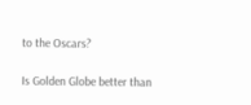to the Oscars?

Is Golden Globe better than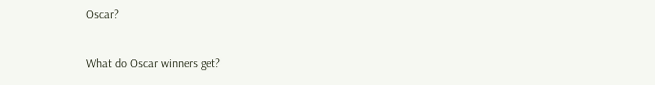Oscar?

What do Oscar winners get?